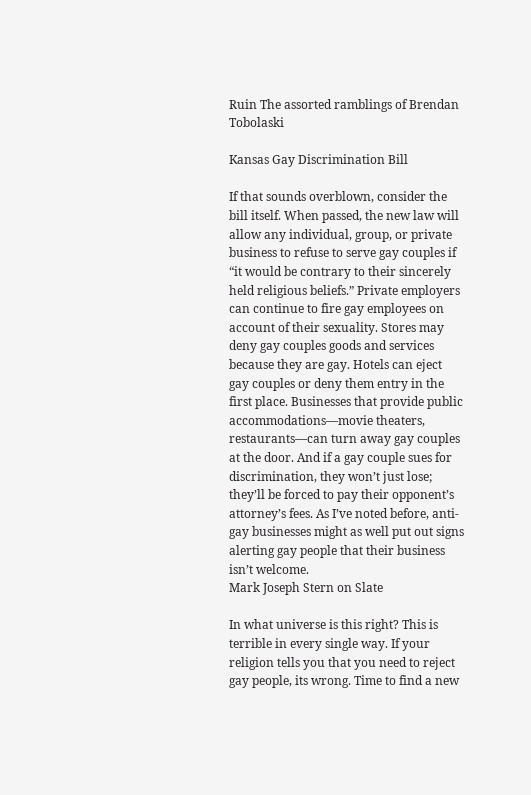Ruin The assorted ramblings of Brendan Tobolaski

Kansas Gay Discrimination Bill

If that sounds overblown, consider the bill itself. When passed, the new law will allow any individual, group, or private business to refuse to serve gay couples if “it would be contrary to their sincerely held religious beliefs.” Private employers can continue to fire gay employees on account of their sexuality. Stores may deny gay couples goods and services because they are gay. Hotels can eject gay couples or deny them entry in the first place. Businesses that provide public accommodations—movie theaters, restaurants—can turn away gay couples at the door. And if a gay couple sues for discrimination, they won’t just lose; they’ll be forced to pay their opponent’s attorney’s fees. As I’ve noted before, anti-gay businesses might as well put out signs alerting gay people that their business isn’t welcome.
Mark Joseph Stern on Slate

In what universe is this right? This is terrible in every single way. If your religion tells you that you need to reject gay people, its wrong. Time to find a new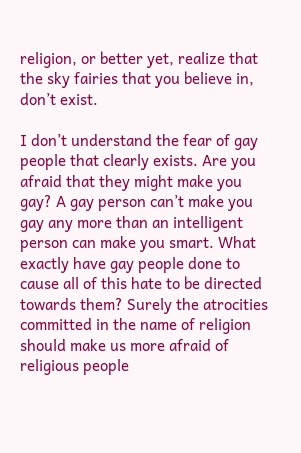religion, or better yet, realize that the sky fairies that you believe in, don’t exist.

I don’t understand the fear of gay people that clearly exists. Are you afraid that they might make you gay? A gay person can’t make you gay any more than an intelligent person can make you smart. What exactly have gay people done to cause all of this hate to be directed towards them? Surely the atrocities committed in the name of religion should make us more afraid of religious people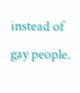instead of gay people.